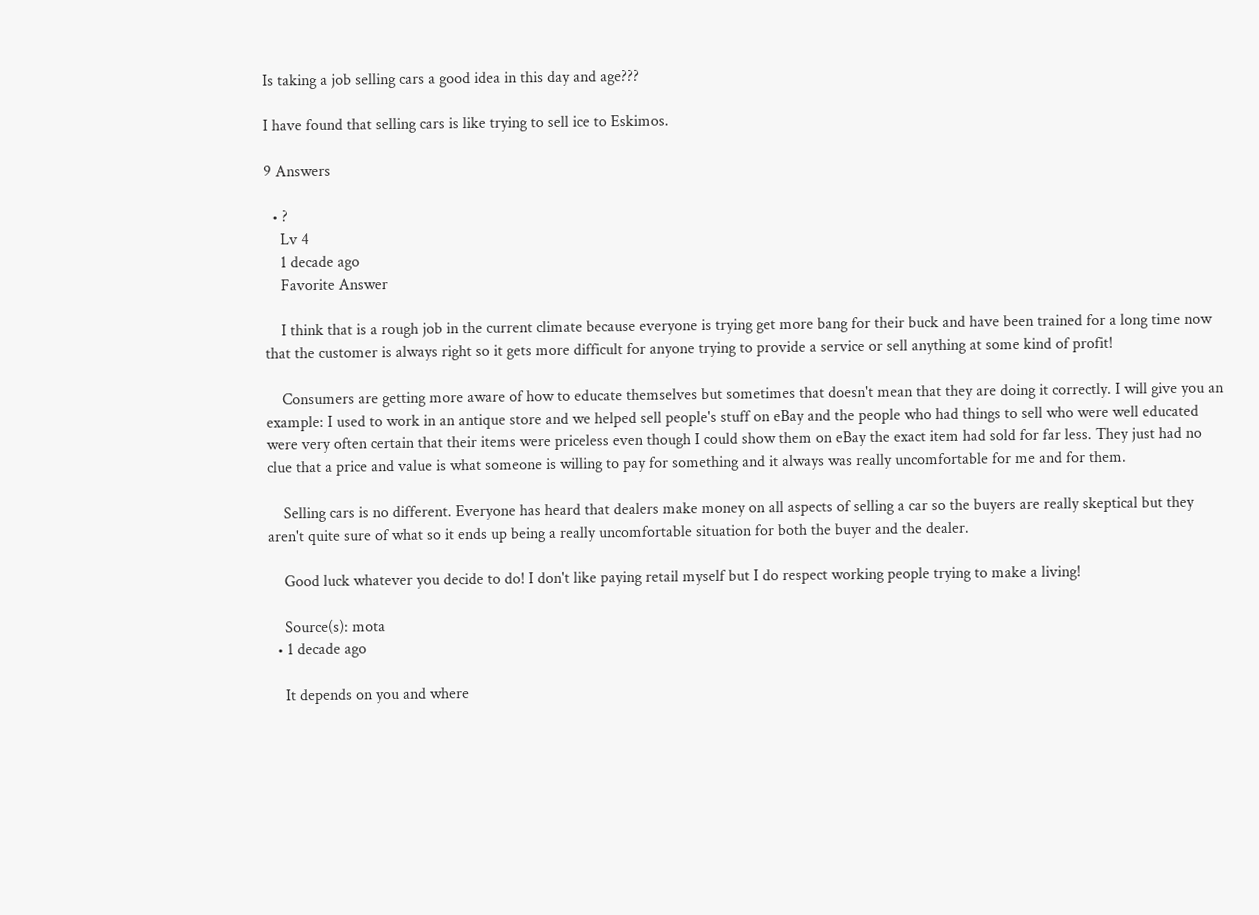Is taking a job selling cars a good idea in this day and age???

I have found that selling cars is like trying to sell ice to Eskimos.

9 Answers

  • ?
    Lv 4
    1 decade ago
    Favorite Answer

    I think that is a rough job in the current climate because everyone is trying get more bang for their buck and have been trained for a long time now that the customer is always right so it gets more difficult for anyone trying to provide a service or sell anything at some kind of profit!

    Consumers are getting more aware of how to educate themselves but sometimes that doesn't mean that they are doing it correctly. I will give you an example: I used to work in an antique store and we helped sell people's stuff on eBay and the people who had things to sell who were well educated were very often certain that their items were priceless even though I could show them on eBay the exact item had sold for far less. They just had no clue that a price and value is what someone is willing to pay for something and it always was really uncomfortable for me and for them.

    Selling cars is no different. Everyone has heard that dealers make money on all aspects of selling a car so the buyers are really skeptical but they aren't quite sure of what so it ends up being a really uncomfortable situation for both the buyer and the dealer.

    Good luck whatever you decide to do! I don't like paying retail myself but I do respect working people trying to make a living!

    Source(s): mota
  • 1 decade ago

    It depends on you and where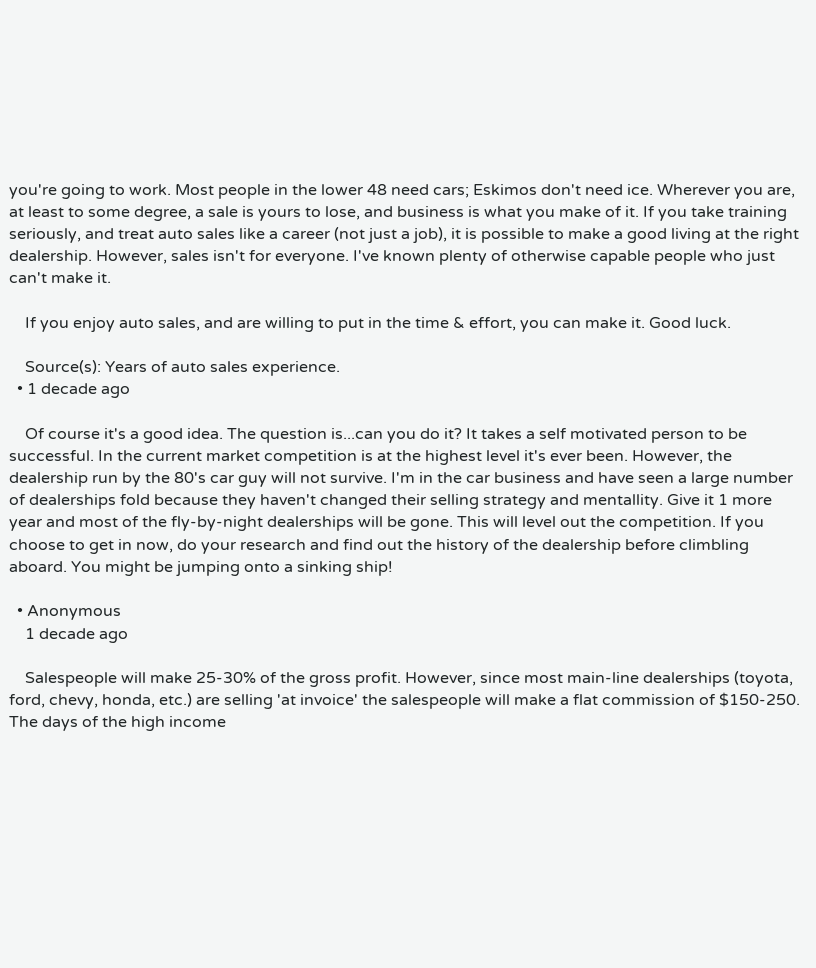you're going to work. Most people in the lower 48 need cars; Eskimos don't need ice. Wherever you are, at least to some degree, a sale is yours to lose, and business is what you make of it. If you take training seriously, and treat auto sales like a career (not just a job), it is possible to make a good living at the right dealership. However, sales isn't for everyone. I've known plenty of otherwise capable people who just can't make it.

    If you enjoy auto sales, and are willing to put in the time & effort, you can make it. Good luck.

    Source(s): Years of auto sales experience.
  • 1 decade ago

    Of course it's a good idea. The question is...can you do it? It takes a self motivated person to be successful. In the current market competition is at the highest level it's ever been. However, the dealership run by the 80's car guy will not survive. I'm in the car business and have seen a large number of dealerships fold because they haven't changed their selling strategy and mentallity. Give it 1 more year and most of the fly-by-night dealerships will be gone. This will level out the competition. If you choose to get in now, do your research and find out the history of the dealership before climbling aboard. You might be jumping onto a sinking ship!

  • Anonymous
    1 decade ago

    Salespeople will make 25-30% of the gross profit. However, since most main-line dealerships (toyota, ford, chevy, honda, etc.) are selling 'at invoice' the salespeople will make a flat commission of $150-250. The days of the high income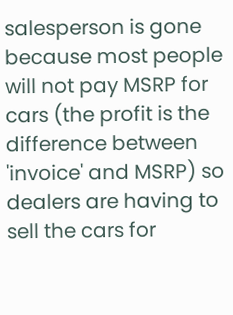salesperson is gone because most people will not pay MSRP for cars (the profit is the difference between 'invoice' and MSRP) so dealers are having to sell the cars for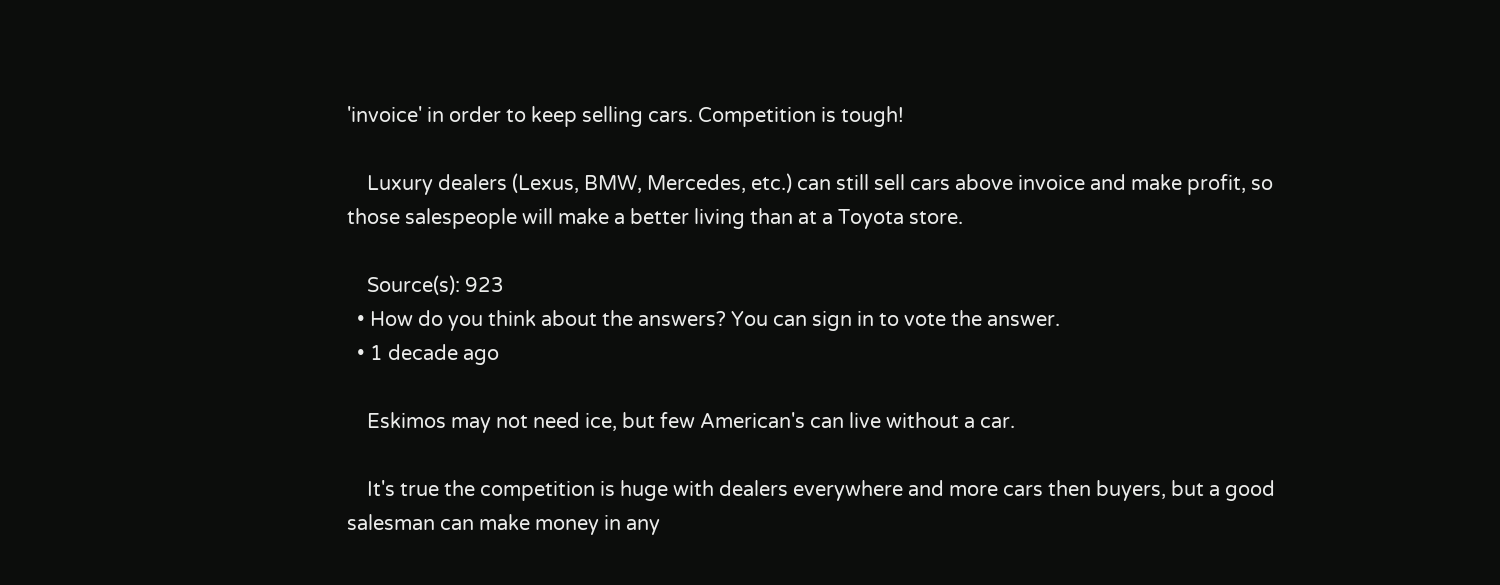'invoice' in order to keep selling cars. Competition is tough!

    Luxury dealers (Lexus, BMW, Mercedes, etc.) can still sell cars above invoice and make profit, so those salespeople will make a better living than at a Toyota store.

    Source(s): 923
  • How do you think about the answers? You can sign in to vote the answer.
  • 1 decade ago

    Eskimos may not need ice, but few American's can live without a car.

    It's true the competition is huge with dealers everywhere and more cars then buyers, but a good salesman can make money in any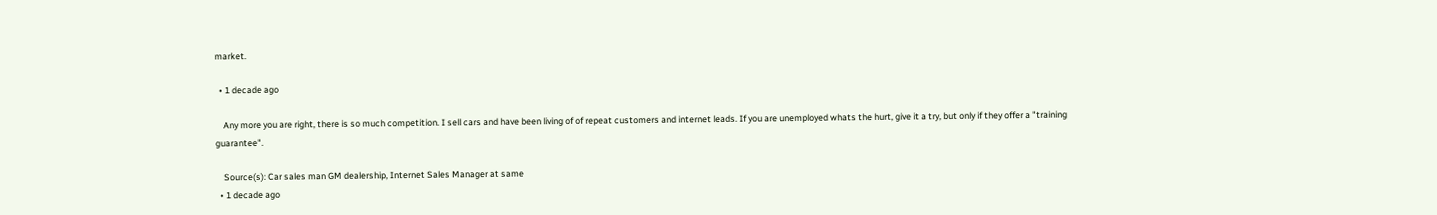market.

  • 1 decade ago

    Any more you are right, there is so much competition. I sell cars and have been living of of repeat customers and internet leads. If you are unemployed whats the hurt, give it a try, but only if they offer a "training guarantee".

    Source(s): Car sales man GM dealership, Internet Sales Manager at same
  • 1 decade ago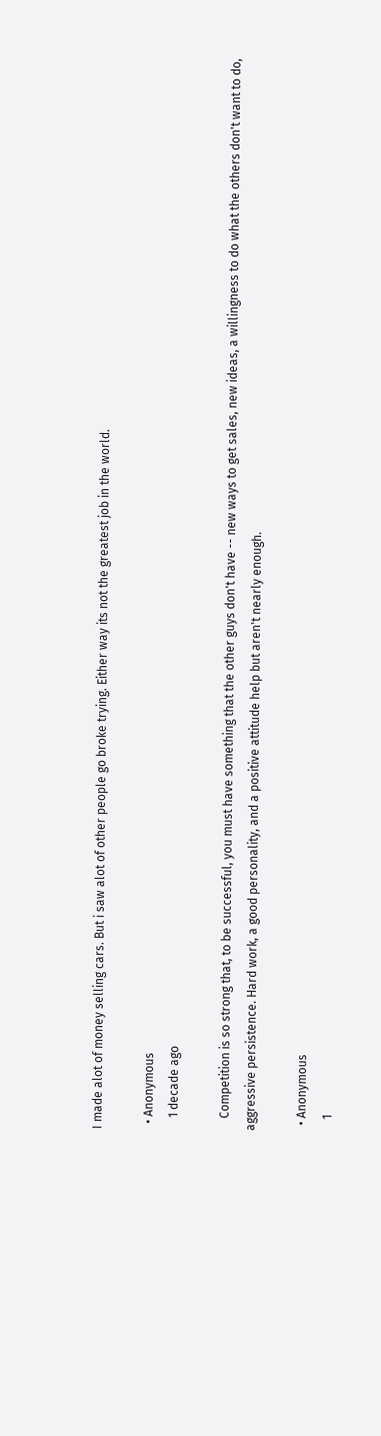I made alot of money selling cars. But i saw alot of other people go broke trying. Either way its not the greatest job in the world.

  • Anonymous
    1 decade ago

    Competition is so strong that, to be successful, you must have something that the other guys don't have -- new ways to get sales, new ideas, a willingness to do what the others don't want to do, aggressive persistence. Hard work, a good personality, and a positive attitude help but aren't nearly enough.

  • Anonymous
    1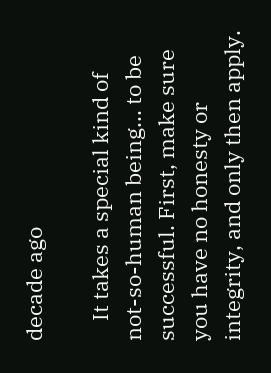decade ago

    It takes a special kind of not-so-human being... to be successful. First, make sure you have no honesty or integrity, and only then apply.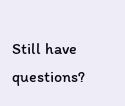Still have questions?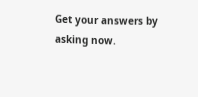Get your answers by asking now.